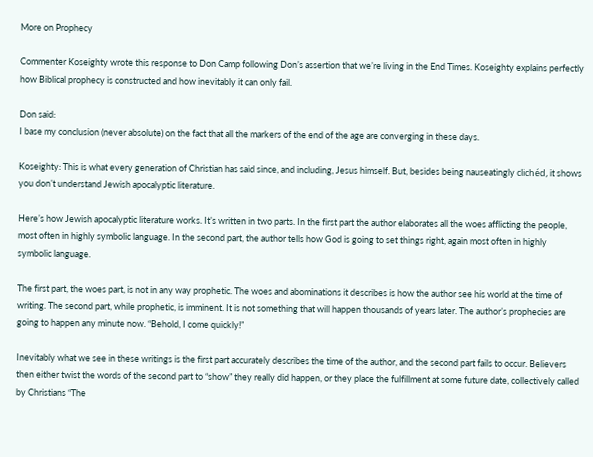More on Prophecy

Commenter Koseighty wrote this response to Don Camp following Don’s assertion that we’re living in the End Times. Koseighty explains perfectly how Biblical prophecy is constructed and how inevitably it can only fail.

Don said:
I base my conclusion (never absolute) on the fact that all the markers of the end of the age are converging in these days.

Koseighty: This is what every generation of Christian has said since, and including, Jesus himself. But, besides being nauseatingly clichéd, it shows you don’t understand Jewish apocalyptic literature.

Here’s how Jewish apocalyptic literature works. It’s written in two parts. In the first part the author elaborates all the woes afflicting the people, most often in highly symbolic language. In the second part, the author tells how God is going to set things right, again most often in highly symbolic language.

The first part, the woes part, is not in any way prophetic. The woes and abominations it describes is how the author see his world at the time of writing. The second part, while prophetic, is imminent. It is not something that will happen thousands of years later. The author’s prophecies are going to happen any minute now. “Behold, I come quickly!”

Inevitably what we see in these writings is the first part accurately describes the time of the author, and the second part fails to occur. Believers then either twist the words of the second part to “show” they really did happen, or they place the fulfillment at some future date, collectively called by Christians “The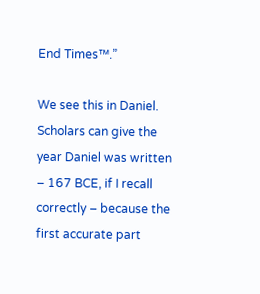End Times™.”

We see this in Daniel. Scholars can give the year Daniel was written – 167 BCE, if I recall correctly – because the first accurate part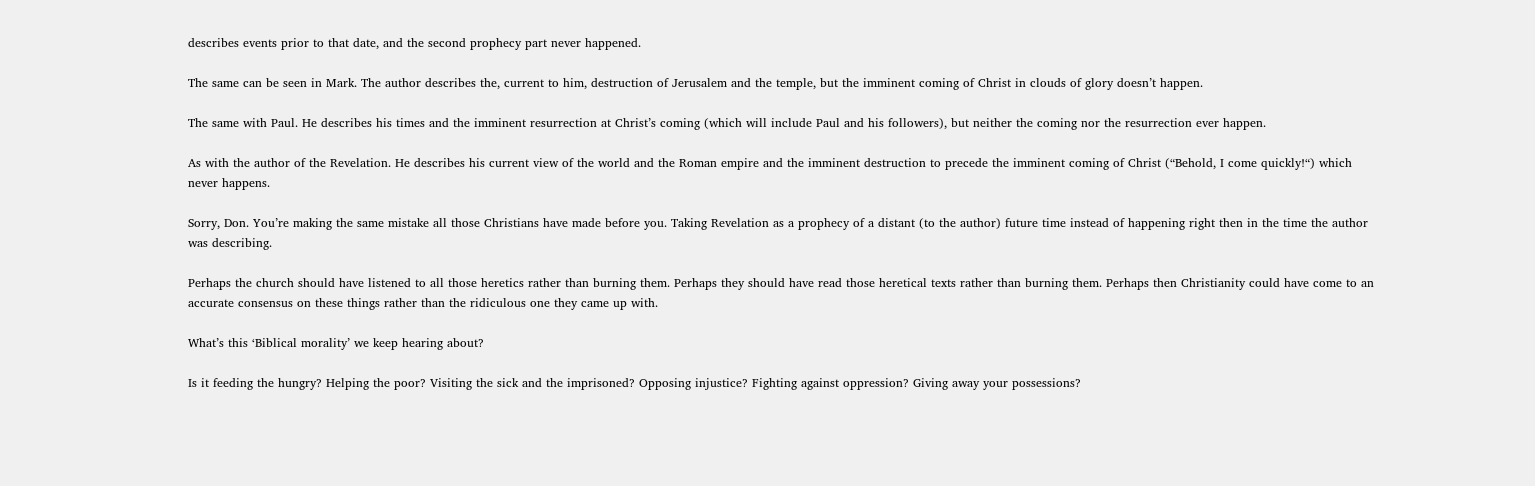describes events prior to that date, and the second prophecy part never happened.

The same can be seen in Mark. The author describes the, current to him, destruction of Jerusalem and the temple, but the imminent coming of Christ in clouds of glory doesn’t happen.

The same with Paul. He describes his times and the imminent resurrection at Christ’s coming (which will include Paul and his followers), but neither the coming nor the resurrection ever happen.

As with the author of the Revelation. He describes his current view of the world and the Roman empire and the imminent destruction to precede the imminent coming of Christ (“Behold, I come quickly!“) which never happens.

Sorry, Don. You’re making the same mistake all those Christians have made before you. Taking Revelation as a prophecy of a distant (to the author) future time instead of happening right then in the time the author was describing.

Perhaps the church should have listened to all those heretics rather than burning them. Perhaps they should have read those heretical texts rather than burning them. Perhaps then Christianity could have come to an accurate consensus on these things rather than the ridiculous one they came up with.

What’s this ‘Biblical morality’ we keep hearing about?

Is it feeding the hungry? Helping the poor? Visiting the sick and the imprisoned? Opposing injustice? Fighting against oppression? Giving away your possessions?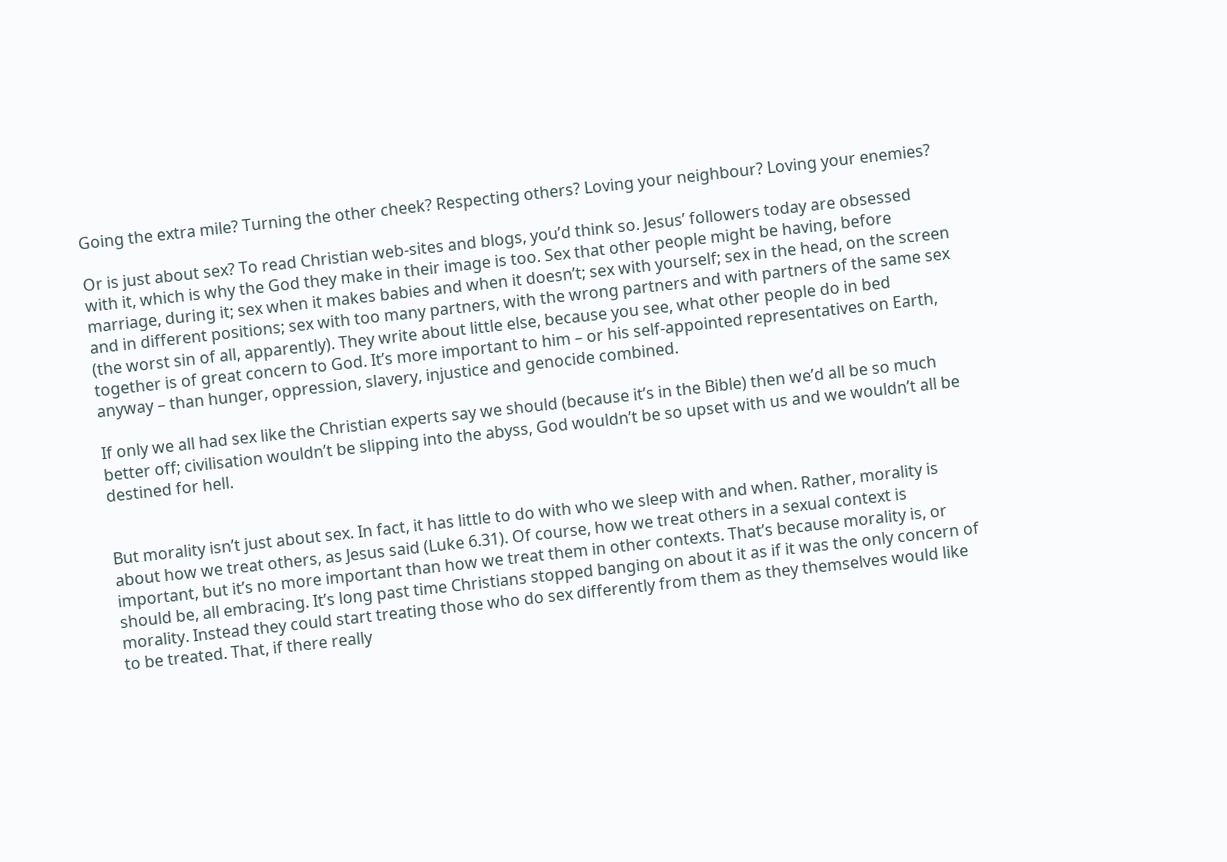Going the extra mile? Turning the other cheek? Respecting others? Loving your neighbour? Loving your enemies?

Or is just about sex? To read Christian web-sites and blogs, you’d think so. Jesus’ followers today are obsessed with it, which is why the God they make in their image is too. Sex that other people might be having, before marriage, during it; sex when it makes babies and when it doesn’t; sex with yourself; sex in the head, on the screen and in different positions; sex with too many partners, with the wrong partners and with partners of the same sex (the worst sin of all, apparently). They write about little else, because you see, what other people do in bed together is of great concern to God. It’s more important to him – or his self-appointed representatives on Earth, anyway – than hunger, oppression, slavery, injustice and genocide combined.

If only we all had sex like the Christian experts say we should (because it’s in the Bible) then we’d all be so much better off; civilisation wouldn’t be slipping into the abyss, God wouldn’t be so upset with us and we wouldn’t all be destined for hell.


But morality isn’t just about sex. In fact, it has little to do with who we sleep with and when. Rather, morality is about how we treat others, as Jesus said (Luke 6.31). Of course, how we treat others in a sexual context is important, but it’s no more important than how we treat them in other contexts. That’s because morality is, or should be, all embracing. It’s long past time Christians stopped banging on about it as if it was the only concern of morality. Instead they could start treating those who do sex differently from them as they themselves would like to be treated. That, if there really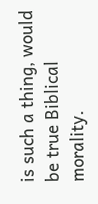is such a thing, would be true Biblical morality.